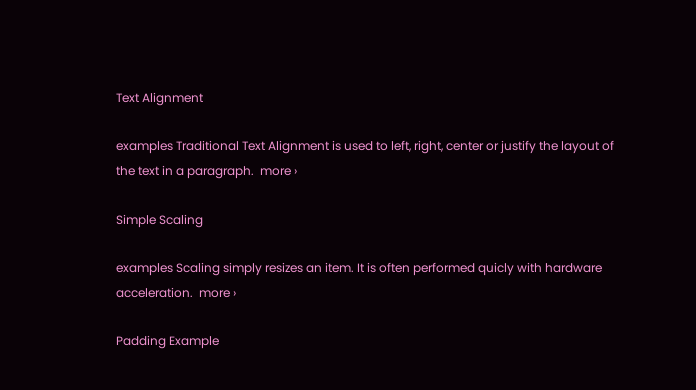Text Alignment

examples Traditional Text Alignment is used to left, right, center or justify the layout of the text in a paragraph.  more ›

Simple Scaling

examples Scaling simply resizes an item. It is often performed quicly with hardware acceleration.  more ›

Padding Example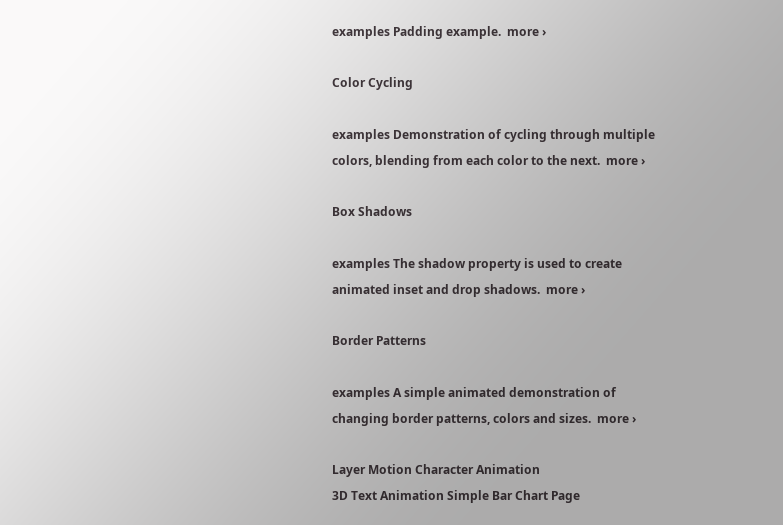examples Padding example.  more ›

Color Cycling

examples Demonstration of cycling through multiple colors, blending from each color to the next.  more ›

Box Shadows

examples The shadow property is used to create animated inset and drop shadows.  more ›

Border Patterns

examples A simple animated demonstration of changing border patterns, colors and sizes.  more ›

Layer Motion Character Animation
3D Text Animation Simple Bar Chart Page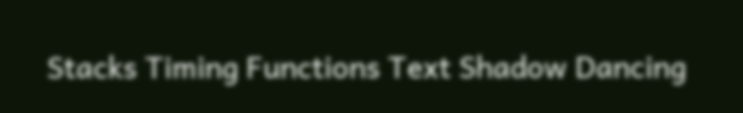Stacks Timing Functions Text Shadow Dancing